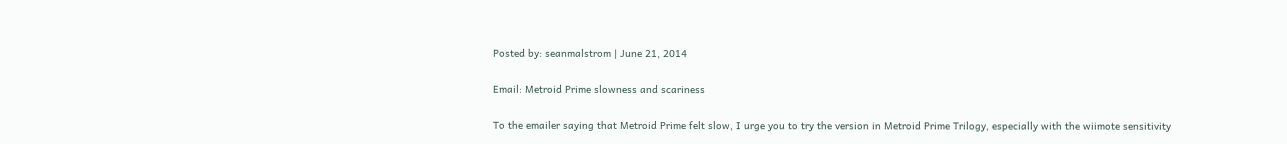Posted by: seanmalstrom | June 21, 2014

Email: Metroid Prime slowness and scariness

To the emailer saying that Metroid Prime felt slow, I urge you to try the version in Metroid Prime Trilogy, especially with the wiimote sensitivity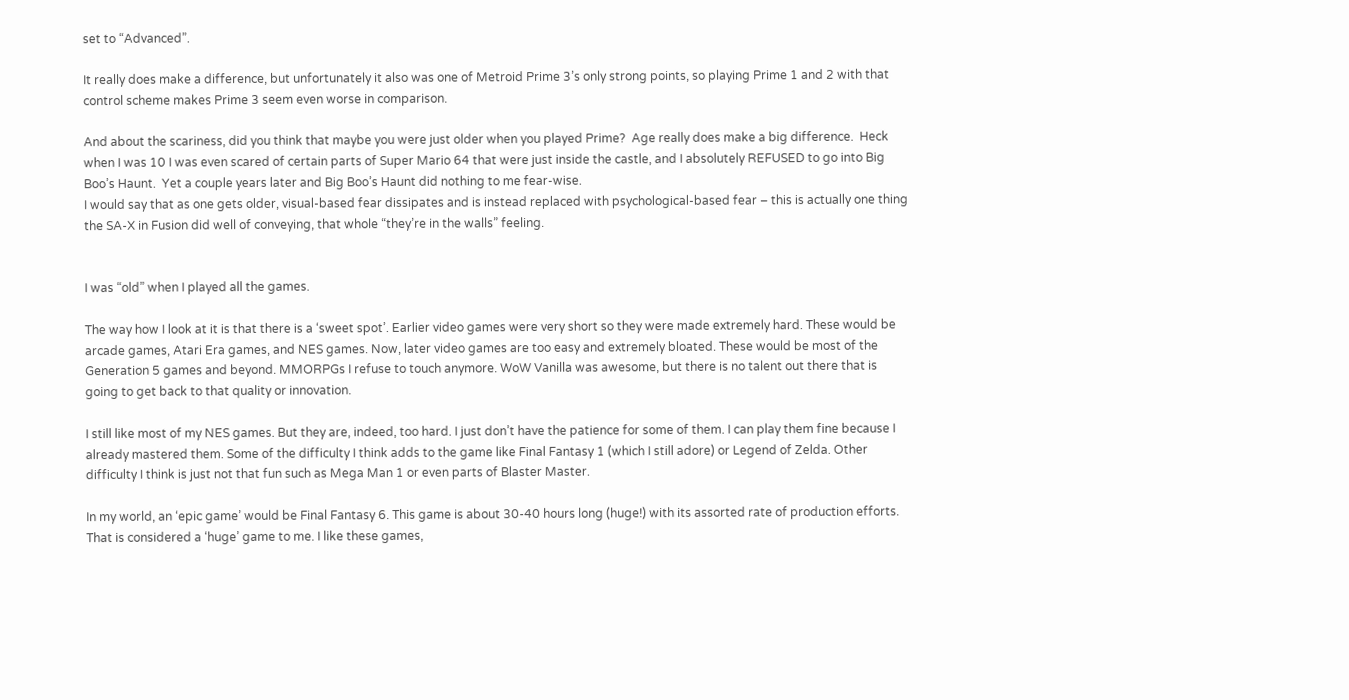set to “Advanced”.

It really does make a difference, but unfortunately it also was one of Metroid Prime 3’s only strong points, so playing Prime 1 and 2 with that control scheme makes Prime 3 seem even worse in comparison.

And about the scariness, did you think that maybe you were just older when you played Prime?  Age really does make a big difference.  Heck when I was 10 I was even scared of certain parts of Super Mario 64 that were just inside the castle, and I absolutely REFUSED to go into Big Boo’s Haunt.  Yet a couple years later and Big Boo’s Haunt did nothing to me fear-wise.
I would say that as one gets older, visual-based fear dissipates and is instead replaced with psychological-based fear – this is actually one thing the SA-X in Fusion did well of conveying, that whole “they’re in the walls” feeling.


I was “old” when I played all the games.

The way how I look at it is that there is a ‘sweet spot’. Earlier video games were very short so they were made extremely hard. These would be arcade games, Atari Era games, and NES games. Now, later video games are too easy and extremely bloated. These would be most of the Generation 5 games and beyond. MMORPGs I refuse to touch anymore. WoW Vanilla was awesome, but there is no talent out there that is going to get back to that quality or innovation.

I still like most of my NES games. But they are, indeed, too hard. I just don’t have the patience for some of them. I can play them fine because I already mastered them. Some of the difficulty I think adds to the game like Final Fantasy 1 (which I still adore) or Legend of Zelda. Other difficulty I think is just not that fun such as Mega Man 1 or even parts of Blaster Master.

In my world, an ‘epic game’ would be Final Fantasy 6. This game is about 30-40 hours long (huge!) with its assorted rate of production efforts. That is considered a ‘huge’ game to me. I like these games,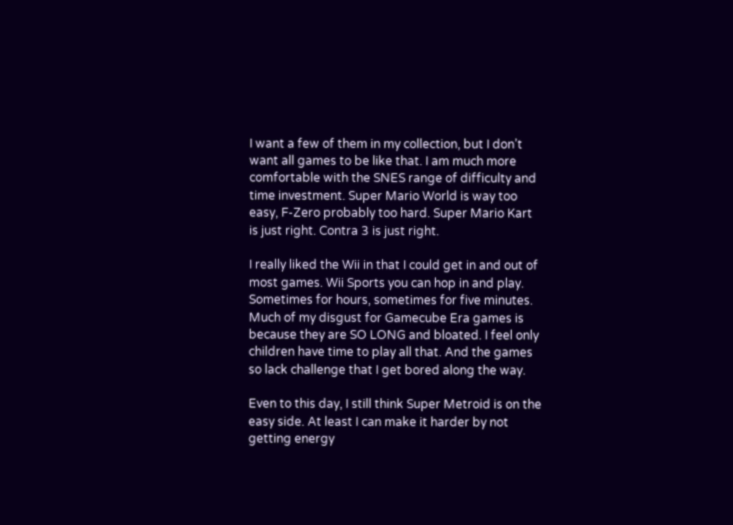I want a few of them in my collection, but I don’t want all games to be like that. I am much more comfortable with the SNES range of difficulty and time investment. Super Mario World is way too easy, F-Zero probably too hard. Super Mario Kart is just right. Contra 3 is just right.

I really liked the Wii in that I could get in and out of most games. Wii Sports you can hop in and play. Sometimes for hours, sometimes for five minutes. Much of my disgust for Gamecube Era games is because they are SO LONG and bloated. I feel only children have time to play all that. And the games so lack challenge that I get bored along the way.

Even to this day, I still think Super Metroid is on the easy side. At least I can make it harder by not getting energy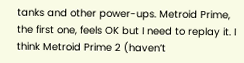tanks and other power-ups. Metroid Prime, the first one, feels OK but I need to replay it. I think Metroid Prime 2 (haven’t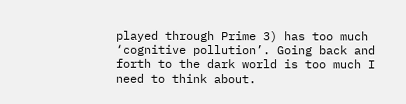played through Prime 3) has too much ‘cognitive pollution’. Going back and forth to the dark world is too much I need to think about.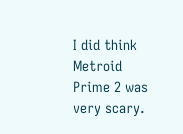I did think Metroid Prime 2 was very scary.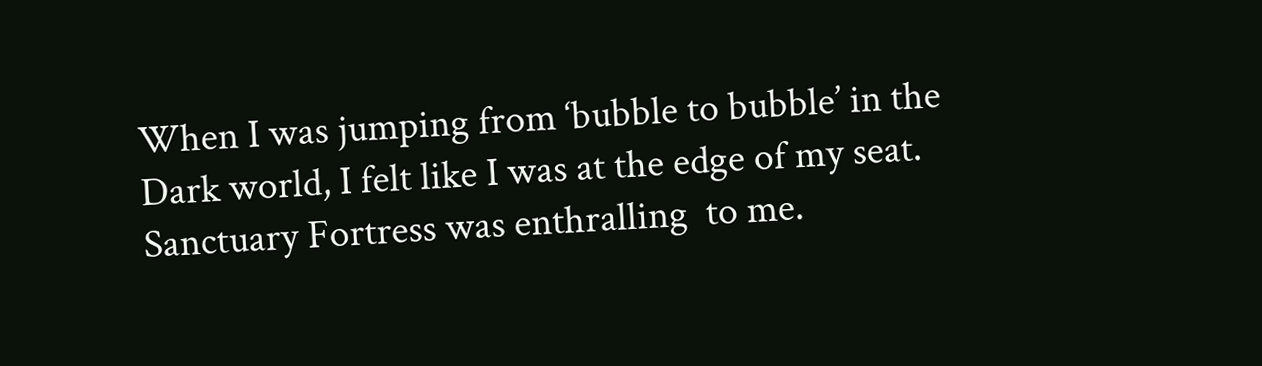When I was jumping from ‘bubble to bubble’ in the Dark world, I felt like I was at the edge of my seat. Sanctuary Fortress was enthralling  to me.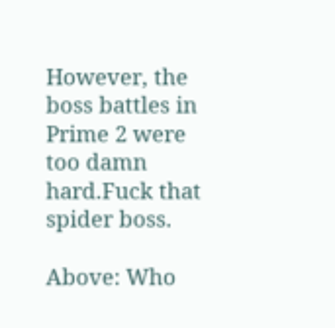However, the boss battles in Prime 2 were too damn hard.Fuck that spider boss.

Above: Who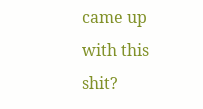came up with this shit?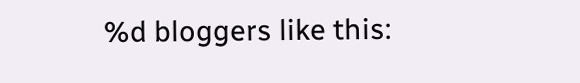%d bloggers like this: